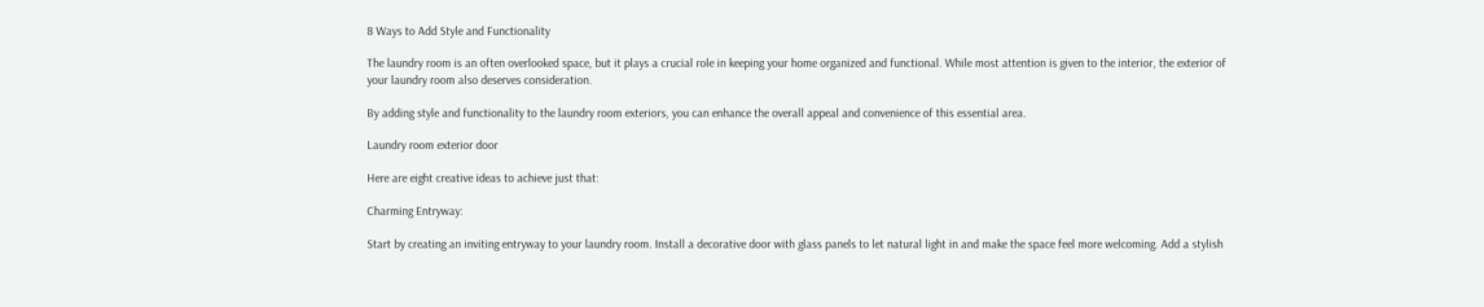8 Ways to Add Style and Functionality

The laundry room is an often overlooked space, but it plays a crucial role in keeping your home organized and functional. While most attention is given to the interior, the exterior of your laundry room also deserves consideration.

By adding style and functionality to the laundry room exteriors, you can enhance the overall appeal and convenience of this essential area.

Laundry room exterior door

Here are eight creative ideas to achieve just that:

Charming Entryway:

Start by creating an inviting entryway to your laundry room. Install a decorative door with glass panels to let natural light in and make the space feel more welcoming. Add a stylish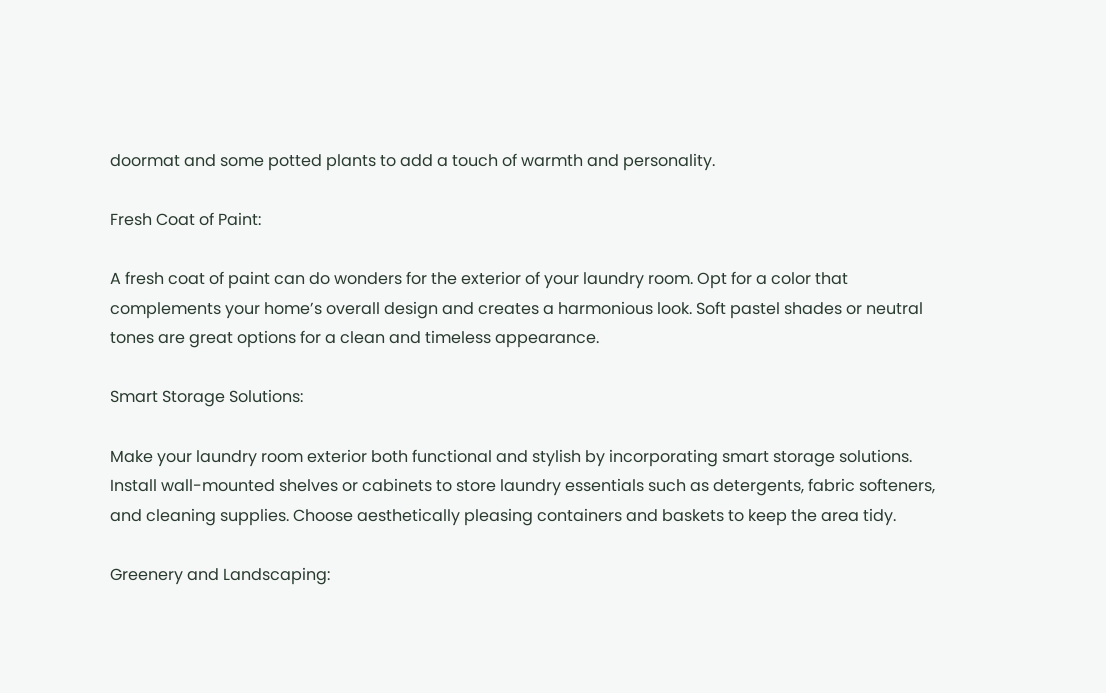doormat and some potted plants to add a touch of warmth and personality.

Fresh Coat of Paint:

A fresh coat of paint can do wonders for the exterior of your laundry room. Opt for a color that complements your home’s overall design and creates a harmonious look. Soft pastel shades or neutral tones are great options for a clean and timeless appearance.

Smart Storage Solutions:

Make your laundry room exterior both functional and stylish by incorporating smart storage solutions. Install wall-mounted shelves or cabinets to store laundry essentials such as detergents, fabric softeners, and cleaning supplies. Choose aesthetically pleasing containers and baskets to keep the area tidy.

Greenery and Landscaping: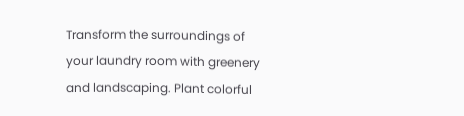Transform the surroundings of your laundry room with greenery and landscaping. Plant colorful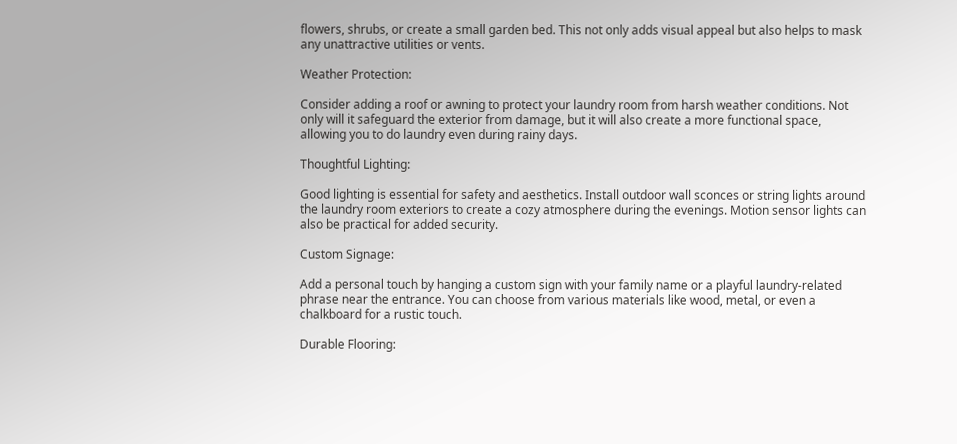flowers, shrubs, or create a small garden bed. This not only adds visual appeal but also helps to mask any unattractive utilities or vents.

Weather Protection:

Consider adding a roof or awning to protect your laundry room from harsh weather conditions. Not only will it safeguard the exterior from damage, but it will also create a more functional space, allowing you to do laundry even during rainy days.

Thoughtful Lighting:

Good lighting is essential for safety and aesthetics. Install outdoor wall sconces or string lights around the laundry room exteriors to create a cozy atmosphere during the evenings. Motion sensor lights can also be practical for added security.

Custom Signage:

Add a personal touch by hanging a custom sign with your family name or a playful laundry-related phrase near the entrance. You can choose from various materials like wood, metal, or even a chalkboard for a rustic touch.

Durable Flooring: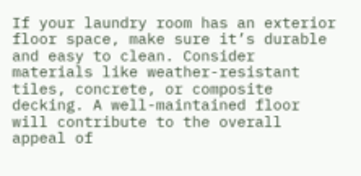If your laundry room has an exterior floor space, make sure it’s durable and easy to clean. Consider materials like weather-resistant tiles, concrete, or composite decking. A well-maintained floor will contribute to the overall appeal of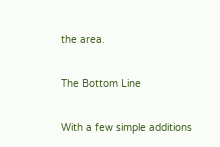the area.

The Bottom Line

With a few simple additions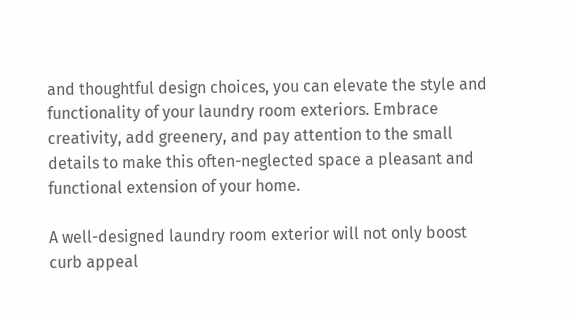and thoughtful design choices, you can elevate the style and functionality of your laundry room exteriors. Embrace creativity, add greenery, and pay attention to the small details to make this often-neglected space a pleasant and functional extension of your home.

A well-designed laundry room exterior will not only boost curb appeal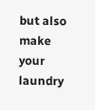but also make your laundry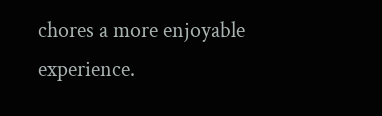chores a more enjoyable experience.